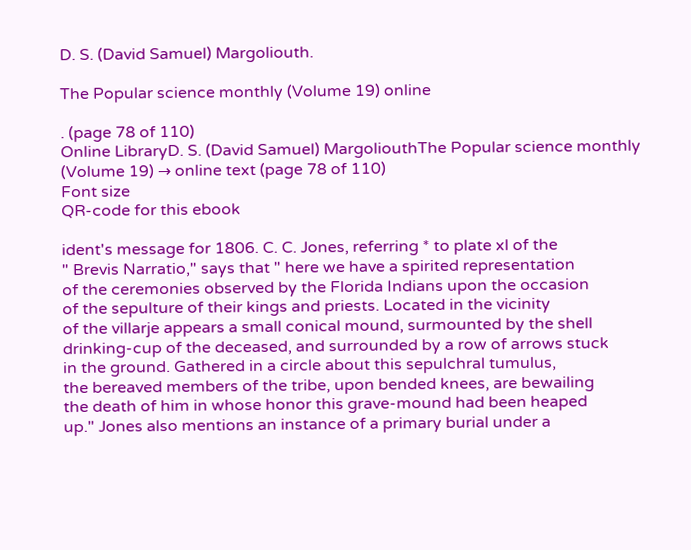D. S. (David Samuel) Margoliouth.

The Popular science monthly (Volume 19) online

. (page 78 of 110)
Online LibraryD. S. (David Samuel) MargoliouthThe Popular science monthly (Volume 19) → online text (page 78 of 110)
Font size
QR-code for this ebook

ident's message for 1806. C. C. Jones, referring * to plate xl of the
" Brevis Narratio," says that " here we have a spirited representation
of the ceremonies observed by the Florida Indians upon the occasion
of the sepulture of their kings and priests. Located in the vicinity
of the villarje appears a small conical mound, surmounted by the shell
drinking-cup of the deceased, and surrounded by a row of arrows stuck
in the ground. Gathered in a circle about this sepulchral tumulus,
the bereaved members of the tribe, upon bended knees, are bewailing
the death of him in whose honor this grave-mound had been heaped
up." Jones also mentions an instance of a primary burial under a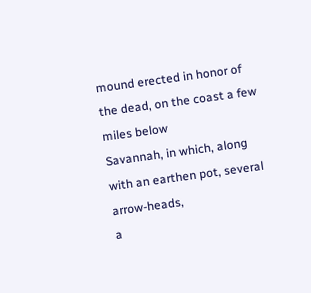mound erected in honor of the dead, on the coast a few miles below
Savannah, in which, along with an earthen pot, several arrow-heads,
a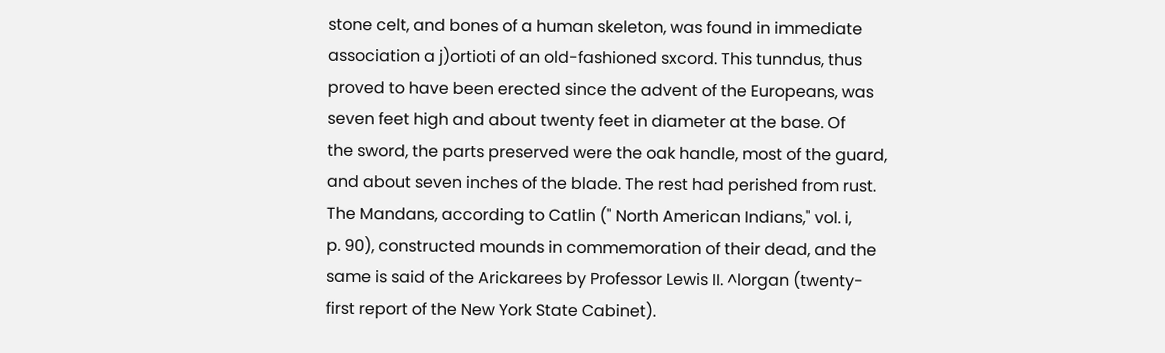stone celt, and bones of a human skeleton, was found in immediate
association a j)ortioti of an old-fashioned sxcord. This tunndus, thus
proved to have been erected since the advent of the Europeans, was
seven feet high and about twenty feet in diameter at the base. Of
the sword, the parts preserved were the oak handle, most of the guard,
and about seven inches of the blade. The rest had perished from rust.
The Mandans, according to Catlin (" North American Indians," vol. i,
p. 90), constructed mounds in commemoration of their dead, and the
same is said of the Arickarees by Professor Lewis II. ^lorgan (twenty-
first report of the New York State Cabinet).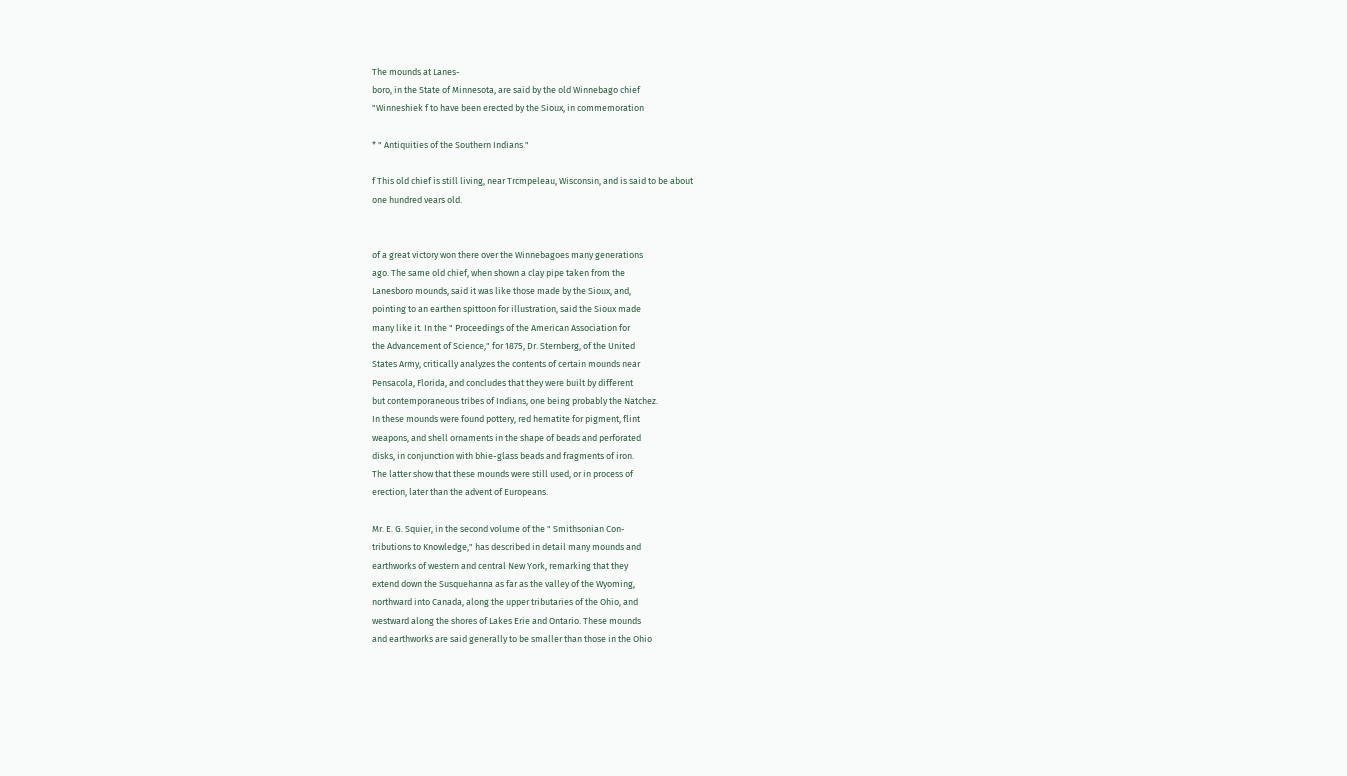The mounds at Lanes-
boro, in the State of Minnesota, are said by the old Winnebago chief
"Winneshiek f to have been erected by the Sioux, in commemoration

* " Antiquities of the Southern Indians."

f This old chief is still living, near Trcmpeleau, Wisconsin, and is said to be about
one hundred vears old.


of a great victory won there over the Winnebagoes many generations
ago. The same old chief, when shown a clay pipe taken from the
Lanesboro mounds, said it was like those made by the Sioux, and,
pointing to an earthen spittoon for illustration, said the Sioux made
many like it. In the " Proceedings of the American Association for
the Advancement of Science," for 1875, Dr. Sternberg, of the United
States Army, critically analyzes the contents of certain mounds near
Pensacola, Florida, and concludes that they were built by different
but contemporaneous tribes of Indians, one being probably the Natchez.
In these mounds were found pottery, red hematite for pigment, flint
weapons, and shell ornaments in the shape of beads and perforated
disks, in conjunction with bhie-glass beads and fragments of iron.
The latter show that these mounds were still used, or in process of
erection, later than the advent of Europeans.

Mr. E. G. Squier, in the second volume of the " Smithsonian Con-
tributions to Knowledge," has described in detail many mounds and
earthworks of western and central New York, remarking that they
extend down the Susquehanna as far as the valley of the Wyoming,
northward into Canada, along the upper tributaries of the Ohio, and
westward along the shores of Lakes Erie and Ontario. These mounds
and earthworks are said generally to be smaller than those in the Ohio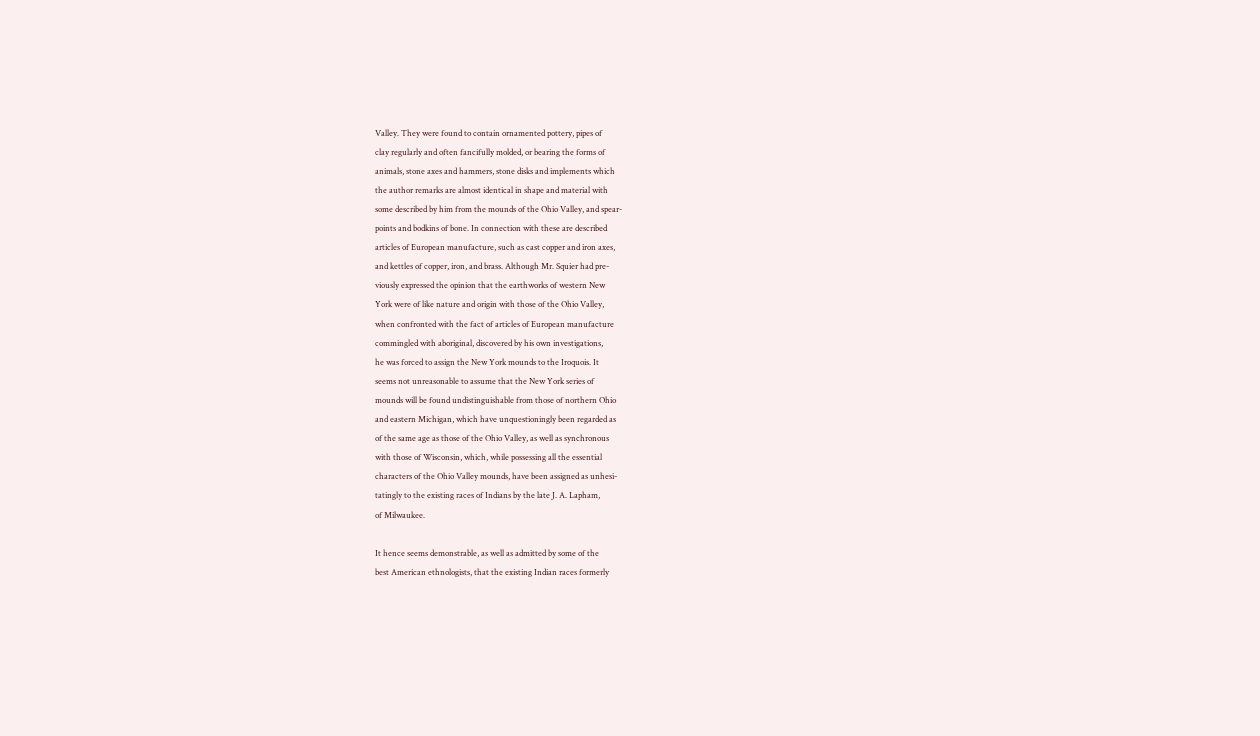Valley. They were found to contain ornamented pottery, pipes of
clay regularly and often fancifully molded, or bearing the forms of
animals, stone axes and hammers, stone disks and implements which
the author remarks are almost identical in shape and material with
some described by him from the mounds of the Ohio Valley, and spear-
points and bodkins of bone. In connection with these are described
articles of European manufacture, such as cast copper and iron axes,
and kettles of copper, iron, and brass. Although Mr. Squier had pre-
viously expressed the opinion that the earthworks of western New
York were of like nature and origin with those of the Ohio Valley,
when confronted with the fact of articles of European manufacture
commingled with aboriginal, discovered by his own investigations,
he was forced to assign the New York mounds to the Iroquois. It
seems not unreasonable to assume that the New York series of
mounds will be found undistinguishable from those of northern Ohio
and eastern Michigan, which have unquestioningly been regarded as
of the same age as those of the Ohio Valley, as well as synchronous
with those of Wisconsin, which, while possessing all the essential
characters of the Ohio Valley mounds, have been assigned as unhesi-
tatingly to the existing races of Indians by the late J. A. Lapham,
of Milwaukee.

It hence seems demonstrable, as well as admitted by some of the
best American ethnologists, that the existing Indian races formerly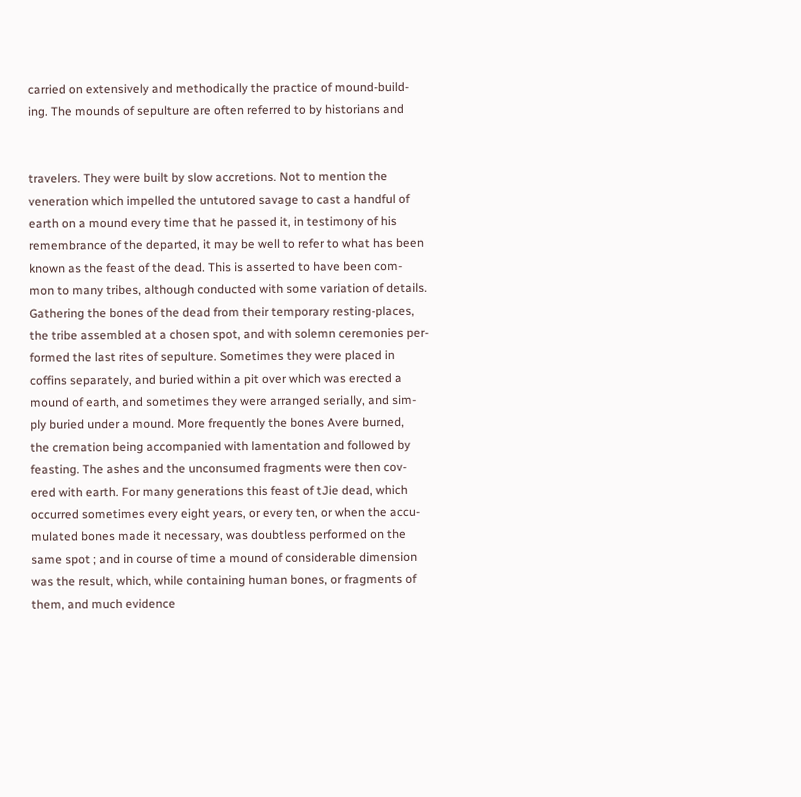carried on extensively and methodically the practice of mound-build-
ing. The mounds of sepulture are often referred to by historians and


travelers. They were built by slow accretions. Not to mention the
veneration which impelled the untutored savage to cast a handful of
earth on a mound every time that he passed it, in testimony of his
remembrance of the departed, it may be well to refer to what has been
known as the feast of the dead. This is asserted to have been com-
mon to many tribes, although conducted with some variation of details.
Gathering the bones of the dead from their temporary resting-places,
the tribe assembled at a chosen spot, and with solemn ceremonies per-
formed the last rites of sepulture. Sometimes they were placed in
coffins separately, and buried within a pit over which was erected a
mound of earth, and sometimes they were arranged serially, and sim-
ply buried under a mound. More frequently the bones Avere burned,
the cremation being accompanied with lamentation and followed by
feasting. The ashes and the unconsumed fragments were then cov-
ered with earth. For many generations this feast of tJie dead, which
occurred sometimes every eight years, or every ten, or when the accu-
mulated bones made it necessary, was doubtless performed on the
same spot ; and in course of time a mound of considerable dimension
was the result, which, while containing human bones, or fragments of
them, and much evidence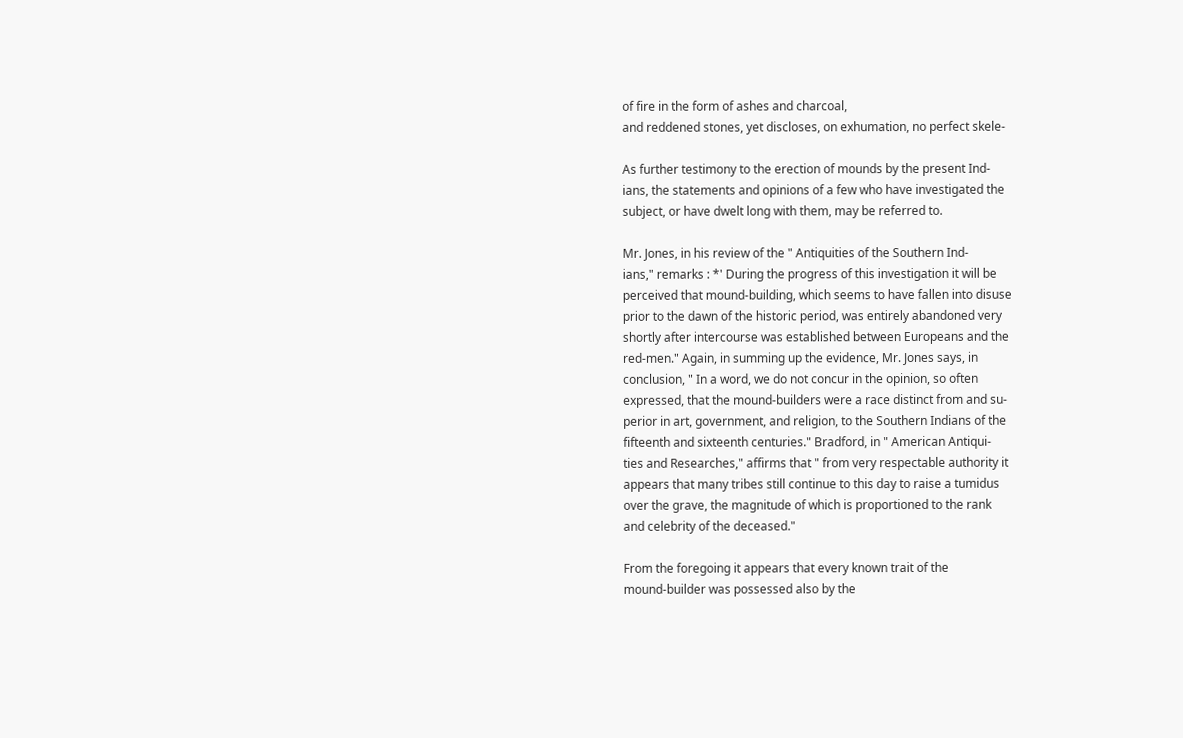of fire in the form of ashes and charcoal,
and reddened stones, yet discloses, on exhumation, no perfect skele-

As further testimony to the erection of mounds by the present Ind-
ians, the statements and opinions of a few who have investigated the
subject, or have dwelt long with them, may be referred to.

Mr. Jones, in his review of the " Antiquities of the Southern Ind-
ians," remarks : *' During the progress of this investigation it will be
perceived that mound-building, which seems to have fallen into disuse
prior to the dawn of the historic period, was entirely abandoned very
shortly after intercourse was established between Europeans and the
red-men." Again, in summing up the evidence, Mr. Jones says, in
conclusion, " In a word, we do not concur in the opinion, so often
expressed, that the mound-builders were a race distinct from and su-
perior in art, government, and religion, to the Southern Indians of the
fifteenth and sixteenth centuries." Bradford, in " American Antiqui-
ties and Researches," affirms that " from very respectable authority it
appears that many tribes still continue to this day to raise a tumidus
over the grave, the magnitude of which is proportioned to the rank
and celebrity of the deceased."

From the foregoing it appears that every known trait of the
mound-builder was possessed also by the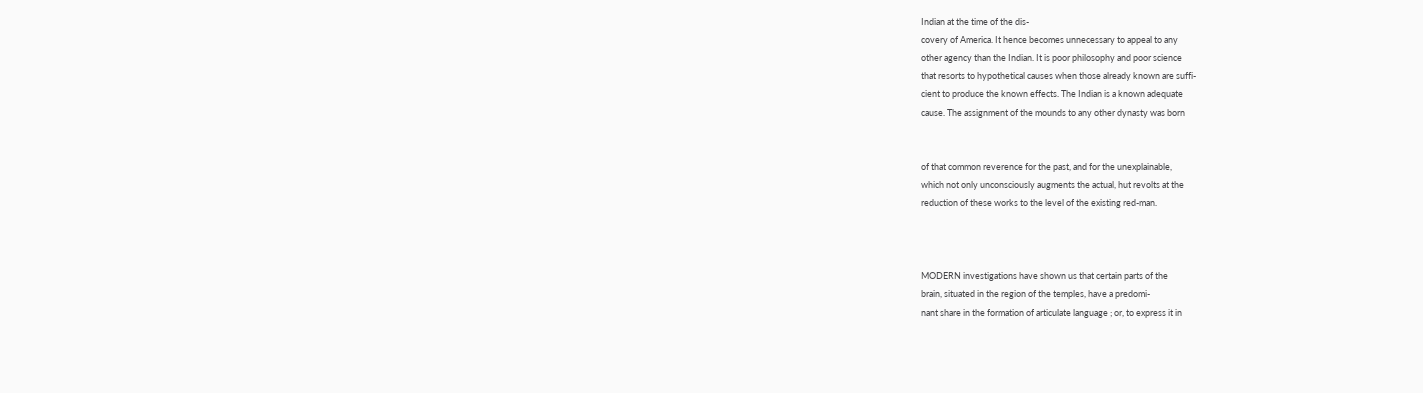Indian at the time of the dis-
covery of America. It hence becomes unnecessary to appeal to any
other agency than the Indian. It is poor philosophy and poor science
that resorts to hypothetical causes when those already known are suffi-
cient to produce the known effects. The Indian is a known adequate
cause. The assignment of the mounds to any other dynasty was born


of that common reverence for the past, and for the unexplainable,
which not only unconsciously augments the actual, hut revolts at the
reduction of these works to the level of the existing red-man.



MODERN investigations have shown us that certain parts of the
brain, situated in the region of the temples, have a predomi-
nant share in the formation of articulate language ; or, to express it in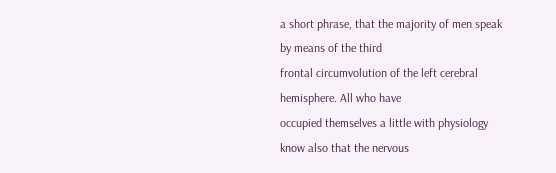a short phrase, that the majority of men speak by means of the third
frontal circumvolution of the left cerebral hemisphere. All who have
occupied themselves a little with physiology know also that the nervous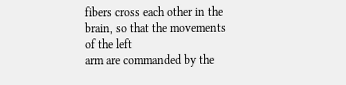fibers cross each other in the brain, so that the movements of the left
arm are commanded by the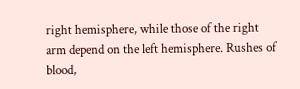right hemisphere, while those of the right
arm depend on the left hemisphere. Rushes of blood,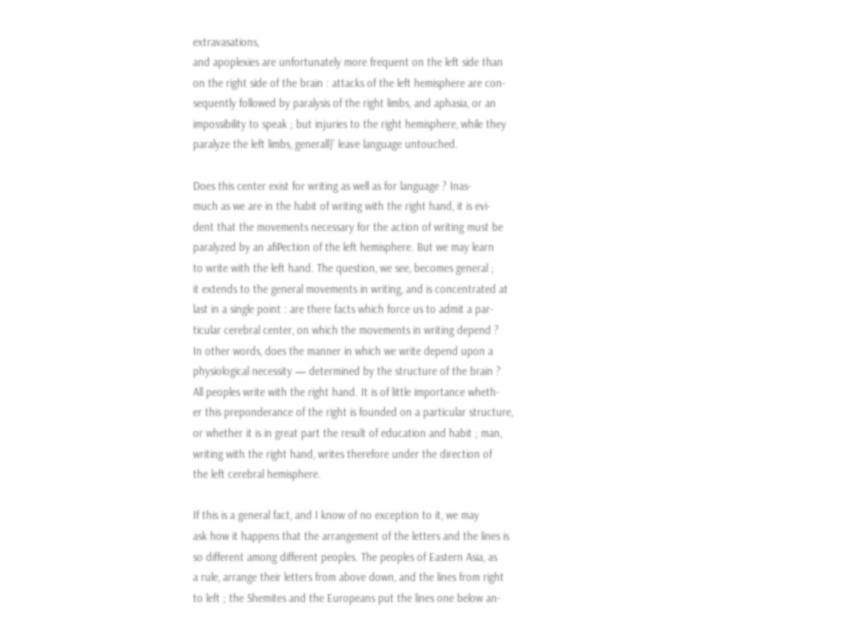extravasations,
and apoplexies are unfortunately more frequent on the left side than
on the right side of the brain : attacks of the left hemisphere are con-
sequently followed by paralysis of the right limbs, and aphasia, or an
impossibility to speak ; but injuries to the right hemisphere, while they
paralyze the left limbs, generall}' leave language untouched.

Does this center exist for writing as well as for language ? Inas-
much as we are in the habit of writing with the right hand, it is evi-
dent that the movements necessary for the action of writing must be
paralyzed by an afiPection of the left hemisphere. But we may learn
to write with the left hand. The question, we see, becomes general ;
it extends to the general movements in writing, and is concentrated at
last in a single point : are there facts which force us to admit a par-
ticular cerebral center, on which the movements in writing depend ?
In other words, does the manner in which we write depend upon a
physiological necessity — determined by the structure of the brain ?
All peoples write with the right hand. It is of little importance wheth-
er this preponderance of the right is founded on a particular structure,
or whether it is in great part the result of education and habit ; man,
writing with the right hand, writes therefore under the direction of
the left cerebral hemisphere.

If this is a general fact, and I know of no exception to it, we may
ask how it happens that the arrangement of the letters and the lines is
so different among different peoples. The peoples of Eastern Asia, as
a rule, arrange their letters from above down, and the lines from right
to left ; the Shemites and the Europeans put the lines one below an-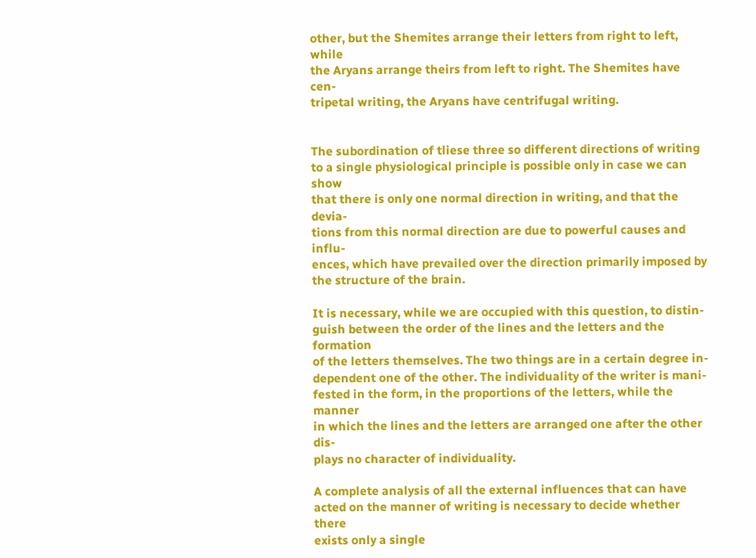other, but the Shemites arrange their letters from right to left, while
the Aryans arrange theirs from left to right. The Shemites have cen-
tripetal writing, the Aryans have centrifugal writing.


The subordination of tliese three so different directions of writing
to a single physiological principle is possible only in case we can show
that there is only one normal direction in writing, and that the devia-
tions from this normal direction are due to powerful causes and influ-
ences, which have prevailed over the direction primarily imposed by
the structure of the brain.

It is necessary, while we are occupied with this question, to distin-
guish between the order of the lines and the letters and the formation
of the letters themselves. The two things are in a certain degree in-
dependent one of the other. The individuality of the writer is mani-
fested in the form, in the proportions of the letters, while the manner
in which the lines and the letters are arranged one after the other dis-
plays no character of individuality.

A complete analysis of all the external influences that can have
acted on the manner of writing is necessary to decide whether there
exists only a single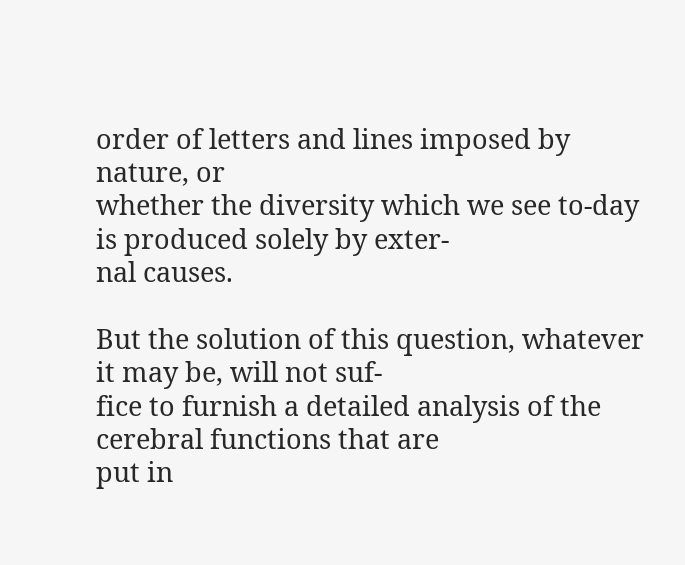order of letters and lines imposed by nature, or
whether the diversity which we see to-day is produced solely by exter-
nal causes.

But the solution of this question, whatever it may be, will not suf-
fice to furnish a detailed analysis of the cerebral functions that are
put in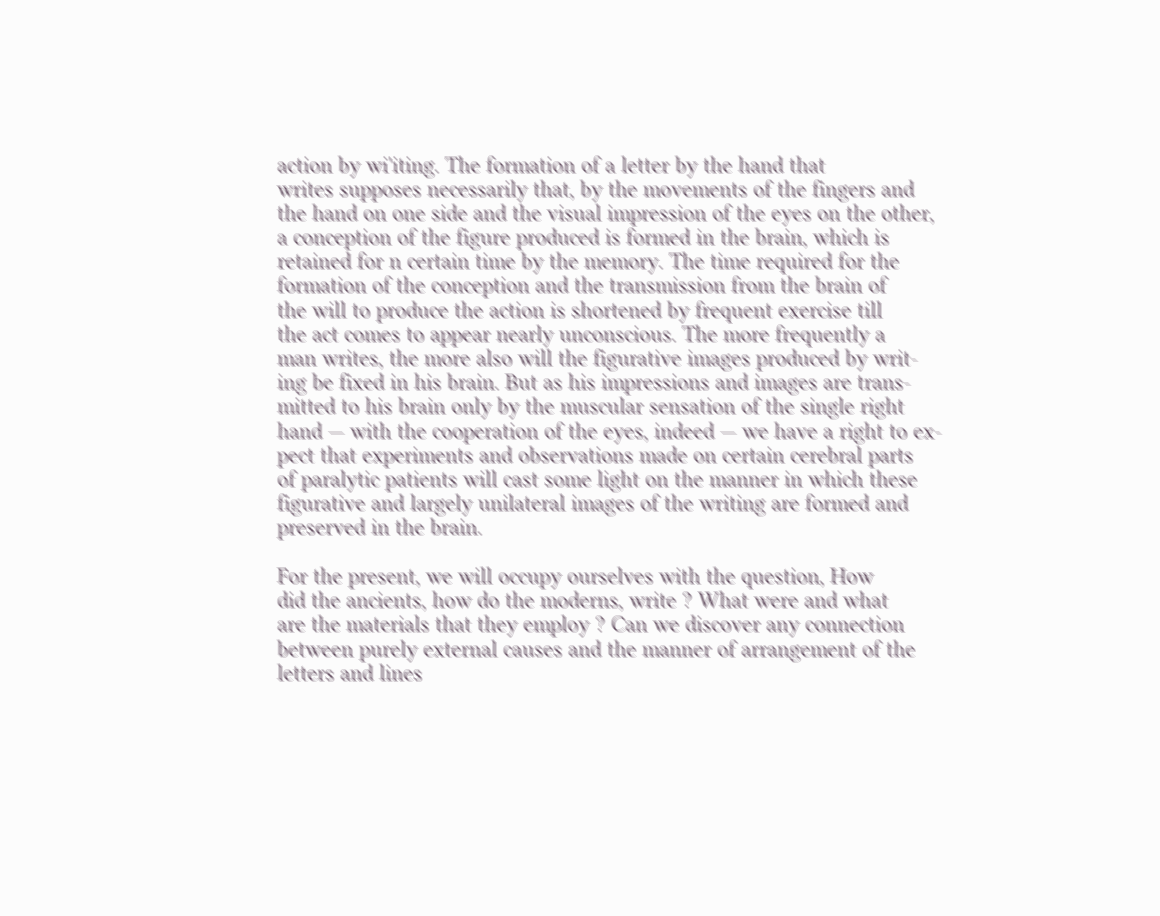action by wi'iting. The formation of a letter by the hand that
writes supposes necessarily that, by the movements of the fingers and
the hand on one side and the visual impression of the eyes on the other,
a conception of the figure produced is formed in the brain, which is
retained for n certain time by the memory. The time required for the
formation of the conception and the transmission from the brain of
the will to produce the action is shortened by frequent exercise till
the act comes to appear nearly unconscious. The more frequently a
man writes, the more also will the figurative images produced by writ-
ing be fixed in his brain. But as his impressions and images are trans-
mitted to his brain only by the muscular sensation of the single right
hand — with the cooperation of the eyes, indeed — we have a right to ex-
pect that experiments and observations made on certain cerebral parts
of paralytic patients will cast some light on the manner in which these
figurative and largely unilateral images of the writing are formed and
preserved in the brain.

For the present, we will occupy ourselves with the question, How
did the ancients, how do the moderns, write ? What were and what
are the materials that they employ ? Can we discover any connection
between purely external causes and the manner of arrangement of the
letters and lines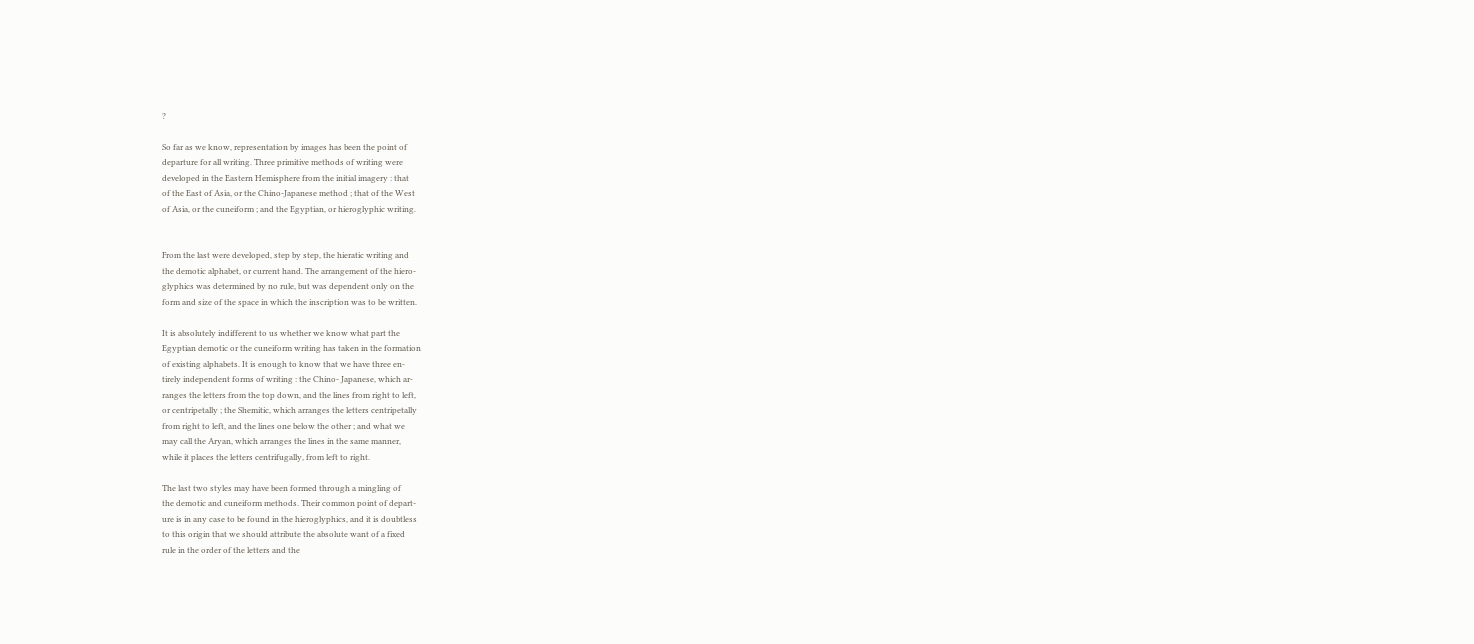?

So far as we know, representation by images has been the point of
departure for all writing. Three primitive methods of writing were
developed in the Eastern Hemisphere from the initial imagery : that
of the East of Asia, or the Chino-Japanese method ; that of the West
of Asia, or the cuneiform ; and the Egyptian, or hieroglyphic writing.


From the last were developed, step by step, the hieratic writing and
the demotic alphabet, or current hand. The arrangement of the hiero-
glyphics was determined by no rule, but was dependent only on the
form and size of the space in which the inscription was to be written.

It is absolutely indifferent to us whether we know what part the
Egyptian demotic or the cuneiform writing has taken in the formation
of existing alphabets. It is enough to know that we have three en-
tirely independent forms of writing : the Chino- Japanese, which ar-
ranges the letters from the top down, and the lines from right to left,
or centripetally ; the Shemitic, which arranges the letters centripetally
from right to left, and the lines one below the other ; and what we
may call the Aryan, which arranges the lines in the same manner,
while it places the letters centrifugally, from left to right.

The last two styles may have been formed through a mingling of
the demotic and cuneiform methods. Their common point of depart-
ure is in any case to be found in the hieroglyphics, and it is doubtless
to this origin that we should attribute the absolute want of a fixed
rule in the order of the letters and the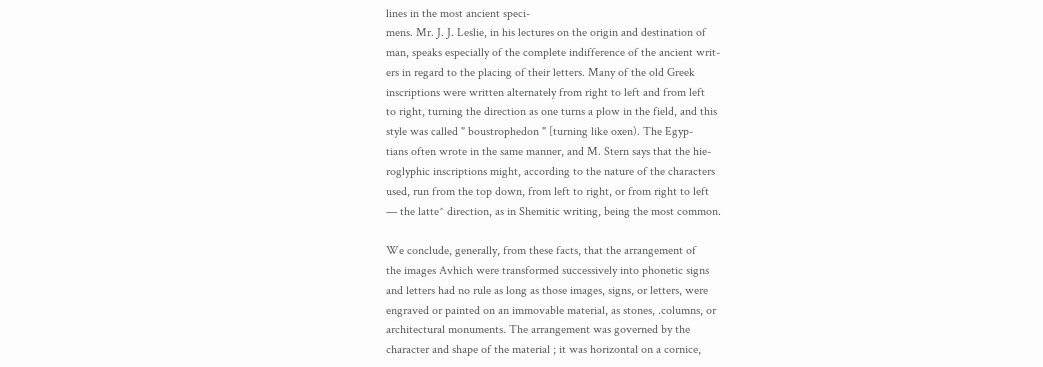lines in the most ancient speci-
mens. Mr. J. J. Leslie, in his lectures on the origin and destination of
man, speaks especially of the complete indifference of the ancient writ-
ers in regard to the placing of their letters. Many of the old Greek
inscriptions were written alternately from right to left and from left
to right, turning the direction as one turns a plow in the field, and this
style was called " boustrophedon " [turning like oxen). The Egyp-
tians often wrote in the same manner, and M. Stern says that the hie-
roglyphic inscriptions might, according to the nature of the characters
used, run from the top down, from left to right, or from right to left
— the latte^ direction, as in Shemitic writing, being the most common.

We conclude, generally, from these facts, that the arrangement of
the images Avhich were transformed successively into phonetic signs
and letters had no rule as long as those images, signs, or letters, were
engraved or painted on an immovable material, as stones, .columns, or
architectural monuments. The arrangement was governed by the
character and shape of the material ; it was horizontal on a cornice,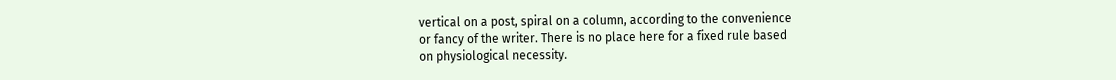vertical on a post, spiral on a column, according to the convenience
or fancy of the writer. There is no place here for a fixed rule based
on physiological necessity.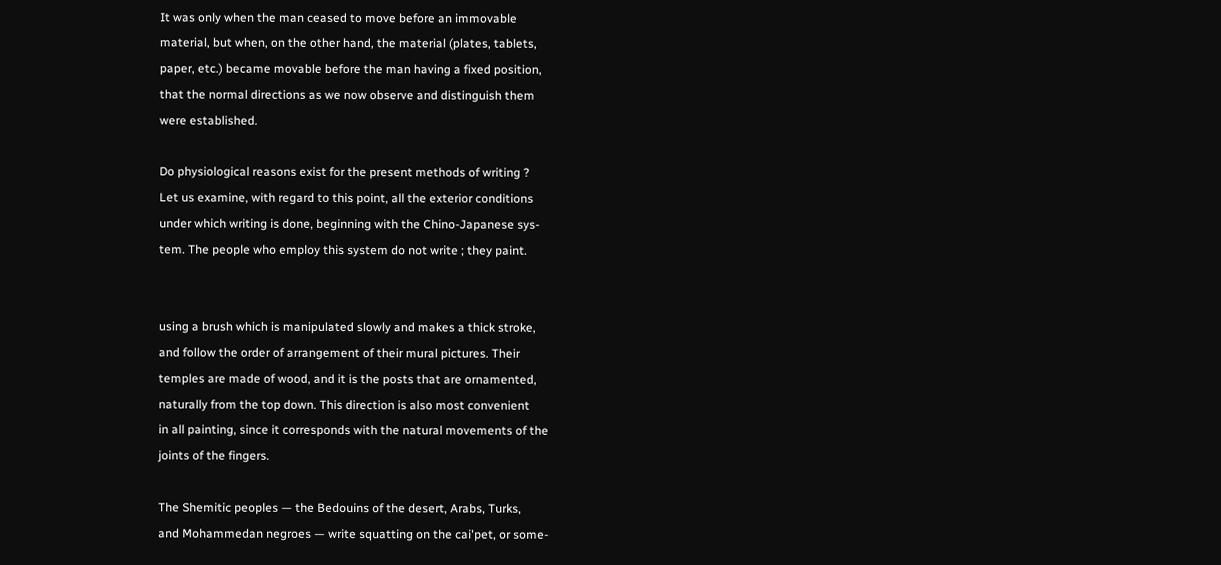It was only when the man ceased to move before an immovable
material, but when, on the other hand, the material (plates, tablets,
paper, etc.) became movable before the man having a fixed position,
that the normal directions as we now observe and distinguish them
were established.

Do physiological reasons exist for the present methods of writing ?
Let us examine, with regard to this point, all the exterior conditions
under which writing is done, beginning with the Chino-Japanese sys-
tem. The people who employ this system do not write ; they paint.


using a brush which is manipulated slowly and makes a thick stroke,
and follow the order of arrangement of their mural pictures. Their
temples are made of wood, and it is the posts that are ornamented,
naturally from the top down. This direction is also most convenient
in all painting, since it corresponds with the natural movements of the
joints of the fingers.

The Shemitic peoples — the Bedouins of the desert, Arabs, Turks,
and Mohammedan negroes — write squatting on the cai'pet, or some-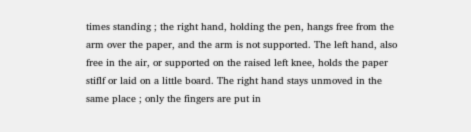times standing ; the right hand, holding the pen, hangs free from the
arm over the paper, and the arm is not supported. The left hand, also
free in the air, or supported on the raised left knee, holds the paper
stiflf or laid on a little board. The right hand stays unmoved in the
same place ; only the fingers are put in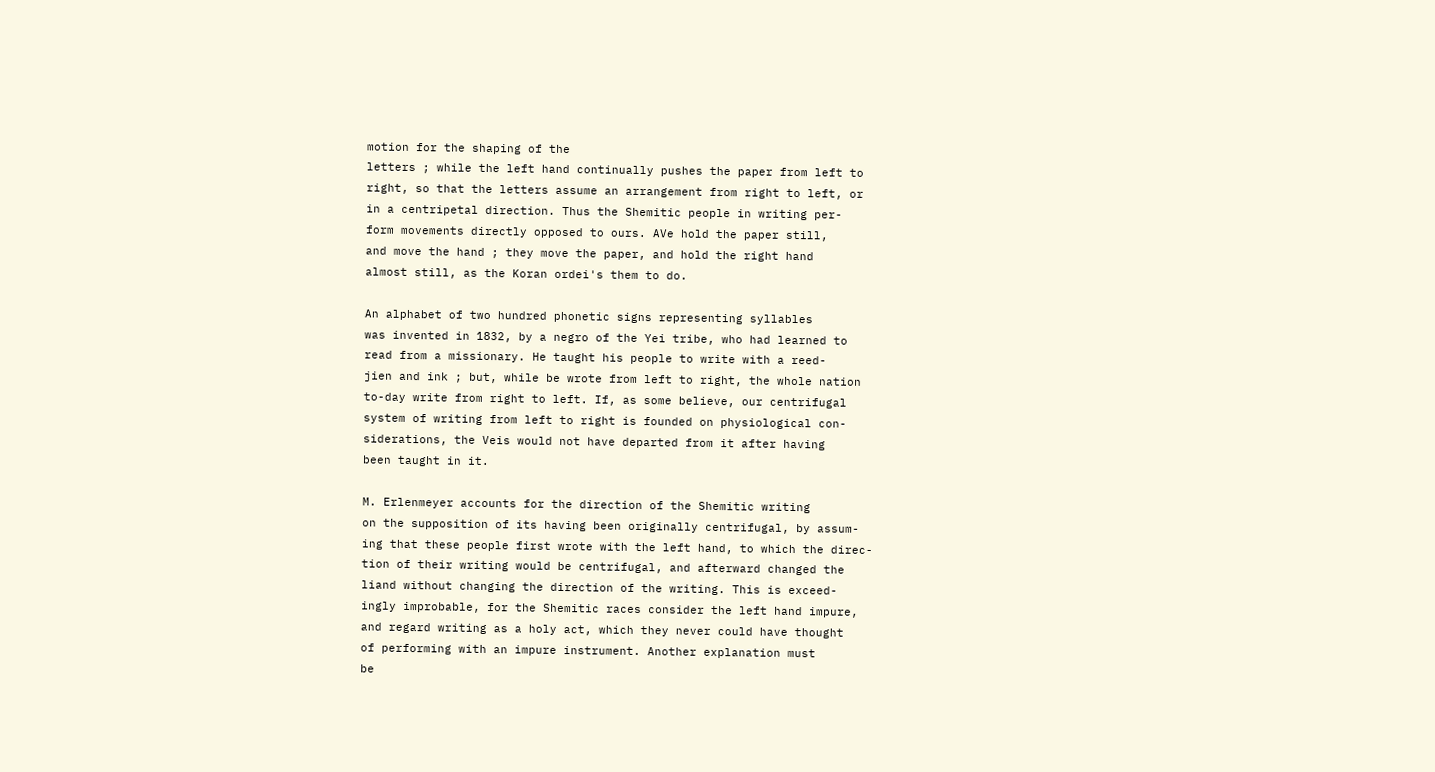motion for the shaping of the
letters ; while the left hand continually pushes the paper from left to
right, so that the letters assume an arrangement from right to left, or
in a centripetal direction. Thus the Shemitic people in writing per-
form movements directly opposed to ours. AVe hold the paper still,
and move the hand ; they move the paper, and hold the right hand
almost still, as the Koran ordei's them to do.

An alphabet of two hundred phonetic signs representing syllables
was invented in 1832, by a negro of the Yei tribe, who had learned to
read from a missionary. He taught his people to write with a reed-
jien and ink ; but, while be wrote from left to right, the whole nation
to-day write from right to left. If, as some believe, our centrifugal
system of writing from left to right is founded on physiological con-
siderations, the Veis would not have departed from it after having
been taught in it.

M. Erlenmeyer accounts for the direction of the Shemitic writing
on the supposition of its having been originally centrifugal, by assum-
ing that these people first wrote with the left hand, to which the direc-
tion of their writing would be centrifugal, and afterward changed the
liand without changing the direction of the writing. This is exceed-
ingly improbable, for the Shemitic races consider the left hand impure,
and regard writing as a holy act, which they never could have thought
of performing with an impure instrument. Another explanation must
be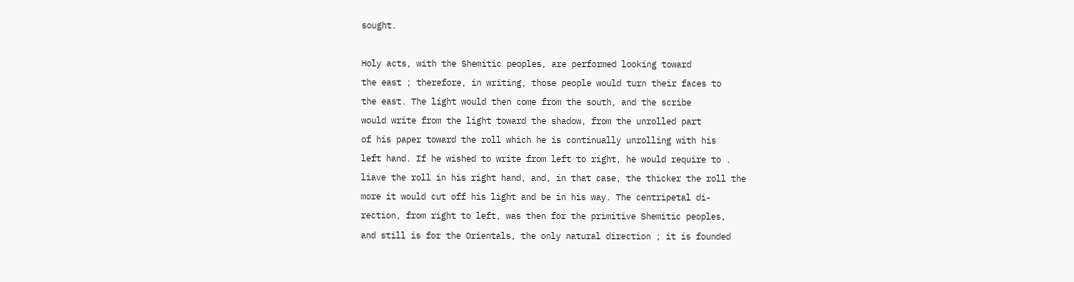sought.

Holy acts, with the Shemitic peoples, are performed looking toward
the east ; therefore, in writing, those people would turn their faces to
the east. The light would then come from the south, and the scribe
would write from the light toward the shadow, from the unrolled part
of his paper toward the roll which he is continually unrolling with his
left hand. If he wished to write from left to right, he would require to .
liave the roll in his right hand, and, in that case, the thicker the roll the
more it would cut off his light and be in his way. The centripetal di-
rection, from right to left, was then for the primitive Shemitic peoples,
and still is for the Orientals, the only natural direction ; it is founded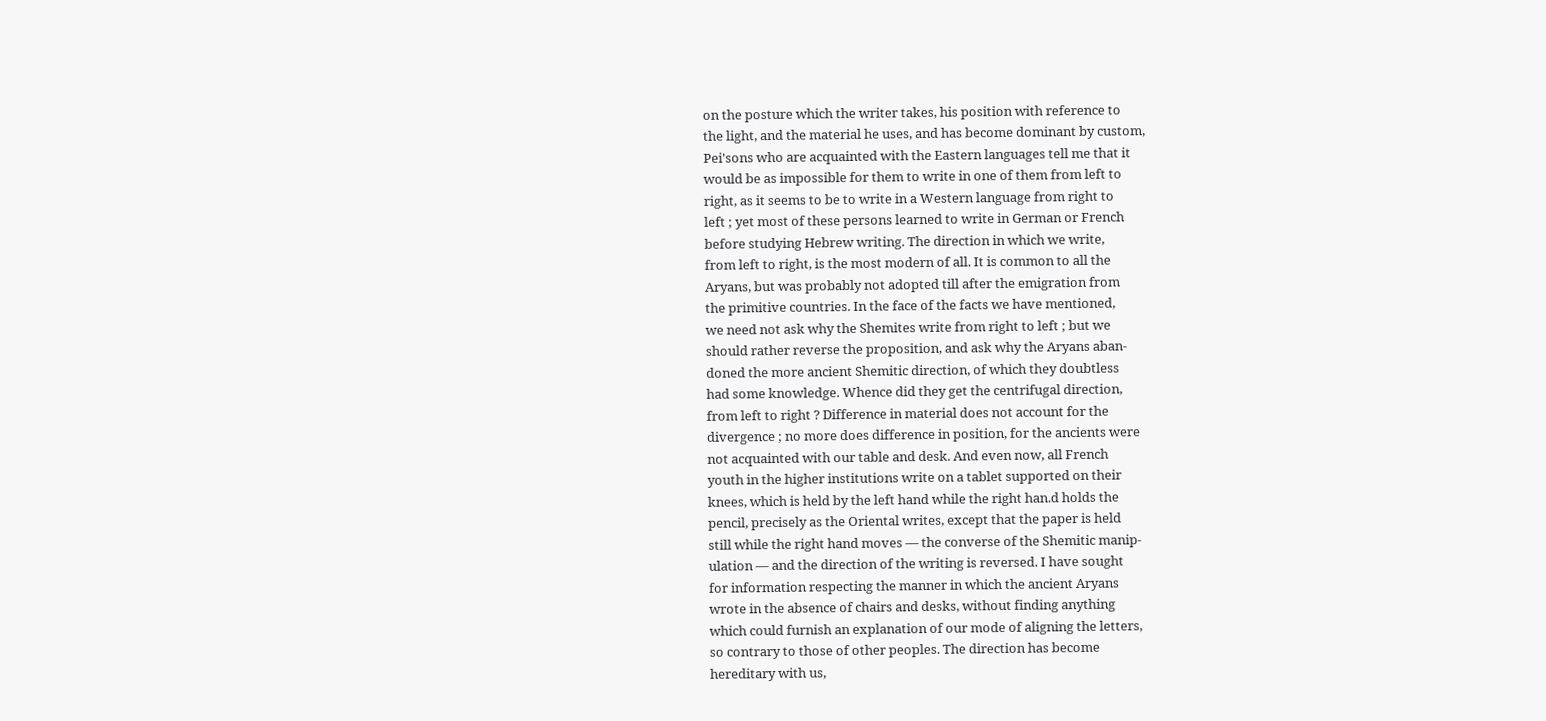on the posture which the writer takes, his position with reference to
the light, and the material he uses, and has become dominant by custom,
Pei'sons who are acquainted with the Eastern languages tell me that it
would be as impossible for them to write in one of them from left to
right, as it seems to be to write in a Western language from right to
left ; yet most of these persons learned to write in German or French
before studying Hebrew writing. The direction in which we write,
from left to right, is the most modern of all. It is common to all the
Aryans, but was probably not adopted till after the emigration from
the primitive countries. In the face of the facts we have mentioned,
we need not ask why the Shemites write from right to left ; but we
should rather reverse the proposition, and ask why the Aryans aban-
doned the more ancient Shemitic direction, of which they doubtless
had some knowledge. Whence did they get the centrifugal direction,
from left to right ? Difference in material does not account for the
divergence ; no more does difference in position, for the ancients were
not acquainted with our table and desk. And even now, all French
youth in the higher institutions write on a tablet supported on their
knees, which is held by the left hand while the right han.d holds the
pencil, precisely as the Oriental writes, except that the paper is held
still while the right hand moves — the converse of the Shemitic manip-
ulation — and the direction of the writing is reversed. I have sought
for information respecting the manner in which the ancient Aryans
wrote in the absence of chairs and desks, without finding anything
which could furnish an explanation of our mode of aligning the letters,
so contrary to those of other peoples. The direction has become
hereditary with us,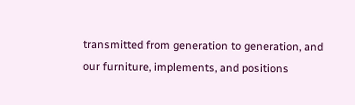transmitted from generation to generation, and
our furniture, implements, and positions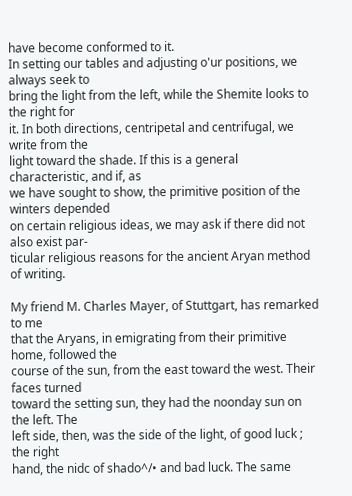have become conformed to it.
In setting our tables and adjusting o'ur positions, we always seek to
bring the light from the left, while the Shemite looks to the right for
it. In both directions, centripetal and centrifugal, we write from the
light toward the shade. If this is a general characteristic, and if, as
we have sought to show, the primitive position of the winters depended
on certain religious ideas, we may ask if there did not also exist par-
ticular religious reasons for the ancient Aryan method of writing.

My friend M. Charles Mayer, of Stuttgart, has remarked to me
that the Aryans, in emigrating from their primitive home, followed the
course of the sun, from the east toward the west. Their faces turned
toward the setting sun, they had the noonday sun on the left. The
left side, then, was the side of the light, of good luck ; the right
hand, the nidc of shado^/• and bad luck. The same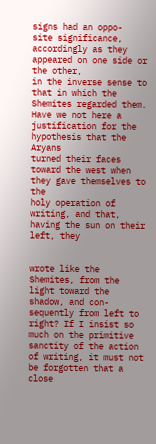signs had an oppo-
site significance, accordingly as they appeared on one side or the other,
in the inverse sense to that in which the Shemites regarded them.
Have we not here a justification for the hypothesis that the Aryans
turned their faces toward the west when they gave themselves to the
holy operation of writing, and that, having the sun on their left, they


wrote like the Shemites, from the light toward the shadow, and con-
sequently from left to right? If I insist so much on the primitive
sanctity of the action of writing, it must not be forgotten that a close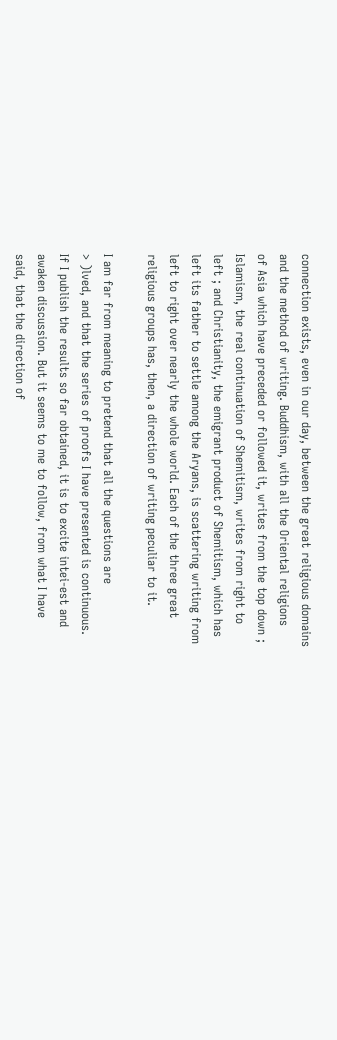connection exists, even in our day, between the great religious domains
and the method of writing. Buddhism, with all the Oriental religions
of Asia which have preceded or followed it, writes from the top down ;
Islamism, the real continuation of Shemitism, writes from right to
left ; and Christianity, the emigrant product of Shemitism, which has
left its father to settle among the Aryans, is scattering writing from
left to right over nearly the whole world. Each of the three great
religious groups has, then, a direction of writing peculiar to it.

I am far from meaning to pretend that all the questions are
> )lved, and that the series of proofs I have presented is continuous.
If I publish the results so far obtained, it is to excite intei-est and
awaken discussion. But it seems to me to follow, from what I have
said, that the direction of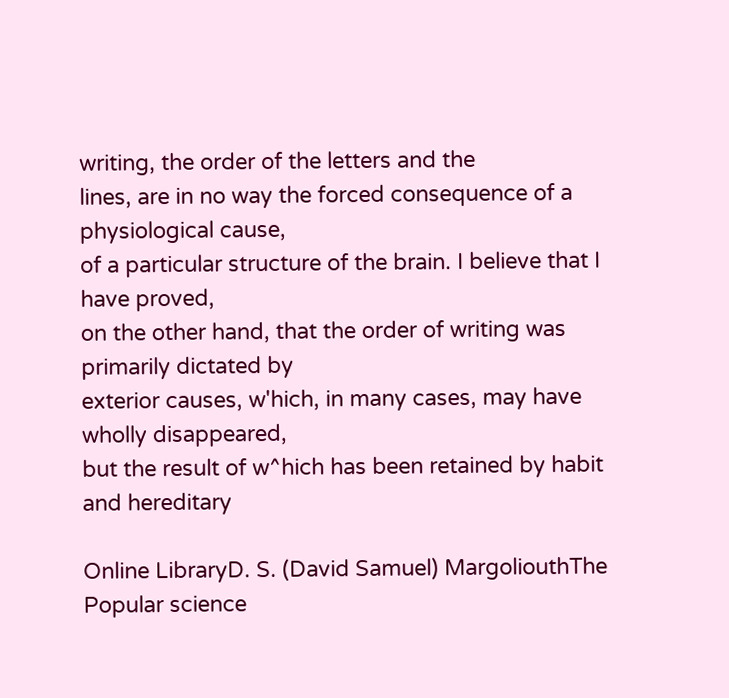writing, the order of the letters and the
lines, are in no way the forced consequence of a physiological cause,
of a particular structure of the brain. I believe that I have proved,
on the other hand, that the order of writing was primarily dictated by
exterior causes, w'hich, in many cases, may have wholly disappeared,
but the result of w^hich has been retained by habit and hereditary

Online LibraryD. S. (David Samuel) MargoliouthThe Popular science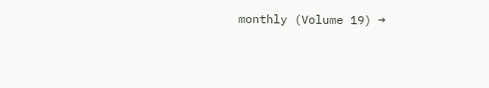monthly (Volume 19) →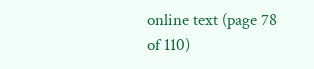online text (page 78 of 110)